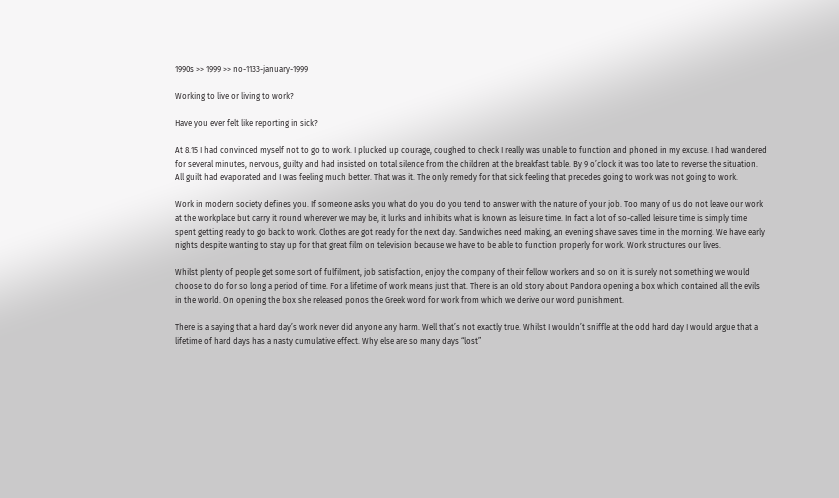1990s >> 1999 >> no-1133-january-1999

Working to live or living to work?

Have you ever felt like reporting in sick?

At 8.15 I had convinced myself not to go to work. I plucked up courage, coughed to check I really was unable to function and phoned in my excuse. I had wandered for several minutes, nervous, guilty and had insisted on total silence from the children at the breakfast table. By 9 o’clock it was too late to reverse the situation. All guilt had evaporated and I was feeling much better. That was it. The only remedy for that sick feeling that precedes going to work was not going to work.

Work in modern society defines you. If someone asks you what do you do you tend to answer with the nature of your job. Too many of us do not leave our work at the workplace but carry it round wherever we may be, it lurks and inhibits what is known as leisure time. In fact a lot of so-called leisure time is simply time spent getting ready to go back to work. Clothes are got ready for the next day. Sandwiches need making, an evening shave saves time in the morning. We have early nights despite wanting to stay up for that great film on television because we have to be able to function properly for work. Work structures our lives.

Whilst plenty of people get some sort of fulfilment, job satisfaction, enjoy the company of their fellow workers and so on it is surely not something we would choose to do for so long a period of time. For a lifetime of work means just that. There is an old story about Pandora opening a box which contained all the evils in the world. On opening the box she released ponos the Greek word for work from which we derive our word punishment.

There is a saying that a hard day’s work never did anyone any harm. Well that’s not exactly true. Whilst I wouldn’t sniffle at the odd hard day I would argue that a lifetime of hard days has a nasty cumulative effect. Why else are so many days “lost”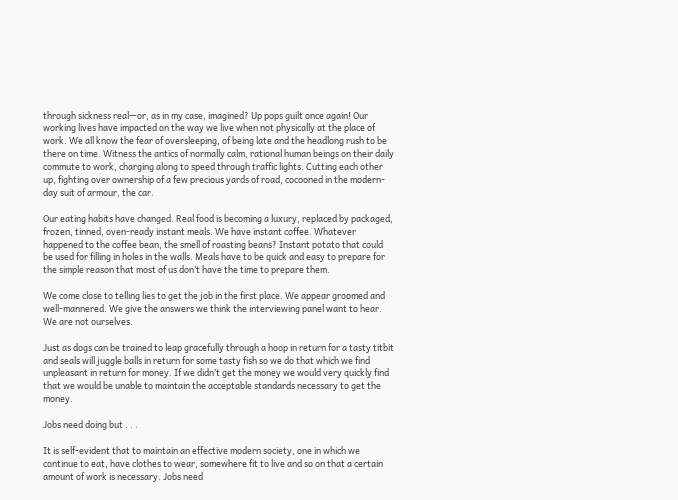through sickness real—or, as in my case, imagined? Up pops guilt once again! Our working lives have impacted on the way we live when not physically at the place of work. We all know the fear of oversleeping, of being late and the headlong rush to be there on time. Witness the antics of normally calm, rational human beings on their daily commute to work, charging along to speed through traffic lights. Cutting each other up, fighting over ownership of a few precious yards of road, cocooned in the modern-day suit of armour, the car.

Our eating habits have changed. Real food is becoming a luxury, replaced by packaged, frozen, tinned, oven-ready instant meals. We have instant coffee. Whatever happened to the coffee bean, the smell of roasting beans? Instant potato that could be used for filling in holes in the walls. Meals have to be quick and easy to prepare for the simple reason that most of us don’t have the time to prepare them.

We come close to telling lies to get the job in the first place. We appear groomed and well-mannered. We give the answers we think the interviewing panel want to hear. We are not ourselves.

Just as dogs can be trained to leap gracefully through a hoop in return for a tasty titbit and seals will juggle balls in return for some tasty fish so we do that which we find unpleasant in return for money. If we didn’t get the money we would very quickly find that we would be unable to maintain the acceptable standards necessary to get the money.

Jobs need doing but . . .

It is self-evident that to maintain an effective modern society, one in which we continue to eat, have clothes to wear, somewhere fit to live and so on that a certain amount of work is necessary. Jobs need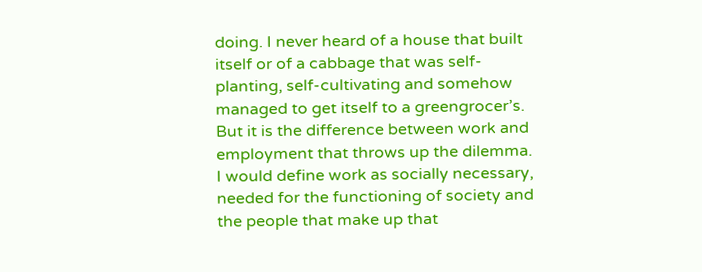doing. I never heard of a house that built itself or of a cabbage that was self-planting, self-cultivating and somehow managed to get itself to a greengrocer’s. But it is the difference between work and employment that throws up the dilemma. I would define work as socially necessary, needed for the functioning of society and the people that make up that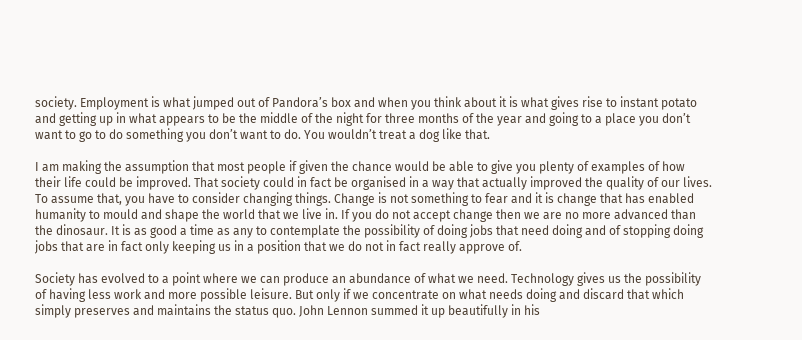society. Employment is what jumped out of Pandora’s box and when you think about it is what gives rise to instant potato and getting up in what appears to be the middle of the night for three months of the year and going to a place you don’t want to go to do something you don’t want to do. You wouldn’t treat a dog like that.

I am making the assumption that most people if given the chance would be able to give you plenty of examples of how their life could be improved. That society could in fact be organised in a way that actually improved the quality of our lives. To assume that, you have to consider changing things. Change is not something to fear and it is change that has enabled humanity to mould and shape the world that we live in. If you do not accept change then we are no more advanced than the dinosaur. It is as good a time as any to contemplate the possibility of doing jobs that need doing and of stopping doing jobs that are in fact only keeping us in a position that we do not in fact really approve of.

Society has evolved to a point where we can produce an abundance of what we need. Technology gives us the possibility of having less work and more possible leisure. But only if we concentrate on what needs doing and discard that which simply preserves and maintains the status quo. John Lennon summed it up beautifully in his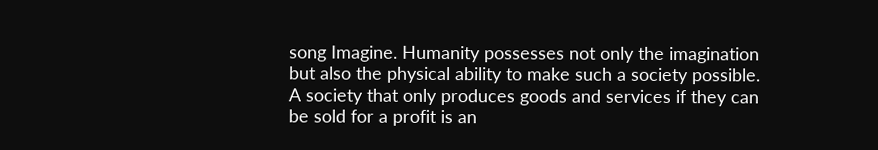song Imagine. Humanity possesses not only the imagination but also the physical ability to make such a society possible. A society that only produces goods and services if they can be sold for a profit is an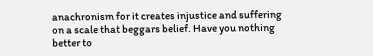anachronism for it creates injustice and suffering on a scale that beggars belief. Have you nothing better to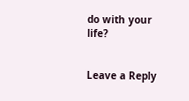do with your life?


Leave a Reply